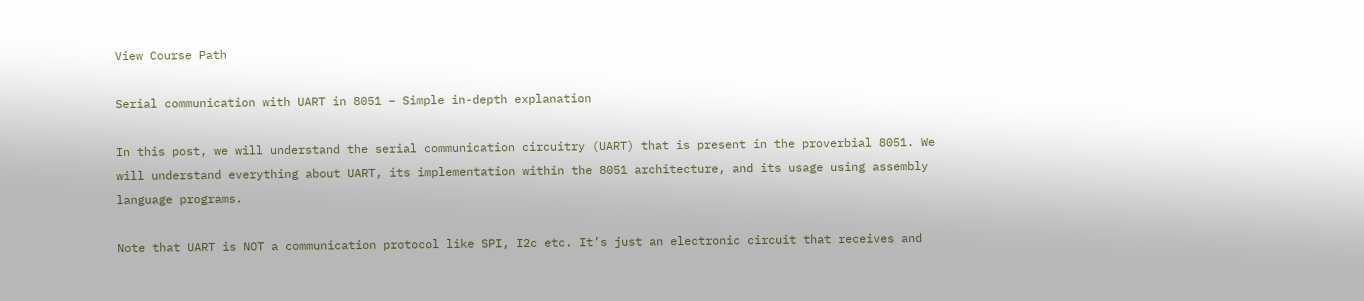View Course Path

Serial communication with UART in 8051 – Simple in-depth explanation

In this post, we will understand the serial communication circuitry (UART) that is present in the proverbial 8051. We will understand everything about UART, its implementation within the 8051 architecture, and its usage using assembly language programs.

Note that UART is NOT a communication protocol like SPI, I2c etc. It’s just an electronic circuit that receives and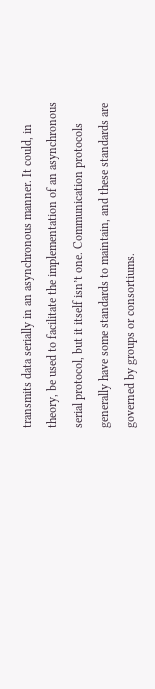transmits data serially in an asynchronous manner. It could, in theory, be used to facilitate the implementation of an asynchronous serial protocol, but it itself isn’t one. Communication protocols generally have some standards to maintain, and these standards are governed by groups or consortiums.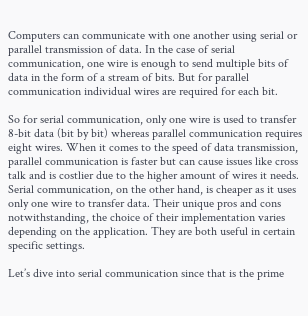Computers can communicate with one another using serial or parallel transmission of data. In the case of serial communication, one wire is enough to send multiple bits of data in the form of a stream of bits. But for parallel communication individual wires are required for each bit.

So for serial communication, only one wire is used to transfer 8-bit data (bit by bit) whereas parallel communication requires eight wires. When it comes to the speed of data transmission, parallel communication is faster but can cause issues like cross talk and is costlier due to the higher amount of wires it needs. Serial communication, on the other hand, is cheaper as it uses only one wire to transfer data. Their unique pros and cons notwithstanding, the choice of their implementation varies depending on the application. They are both useful in certain specific settings.

Let’s dive into serial communication since that is the prime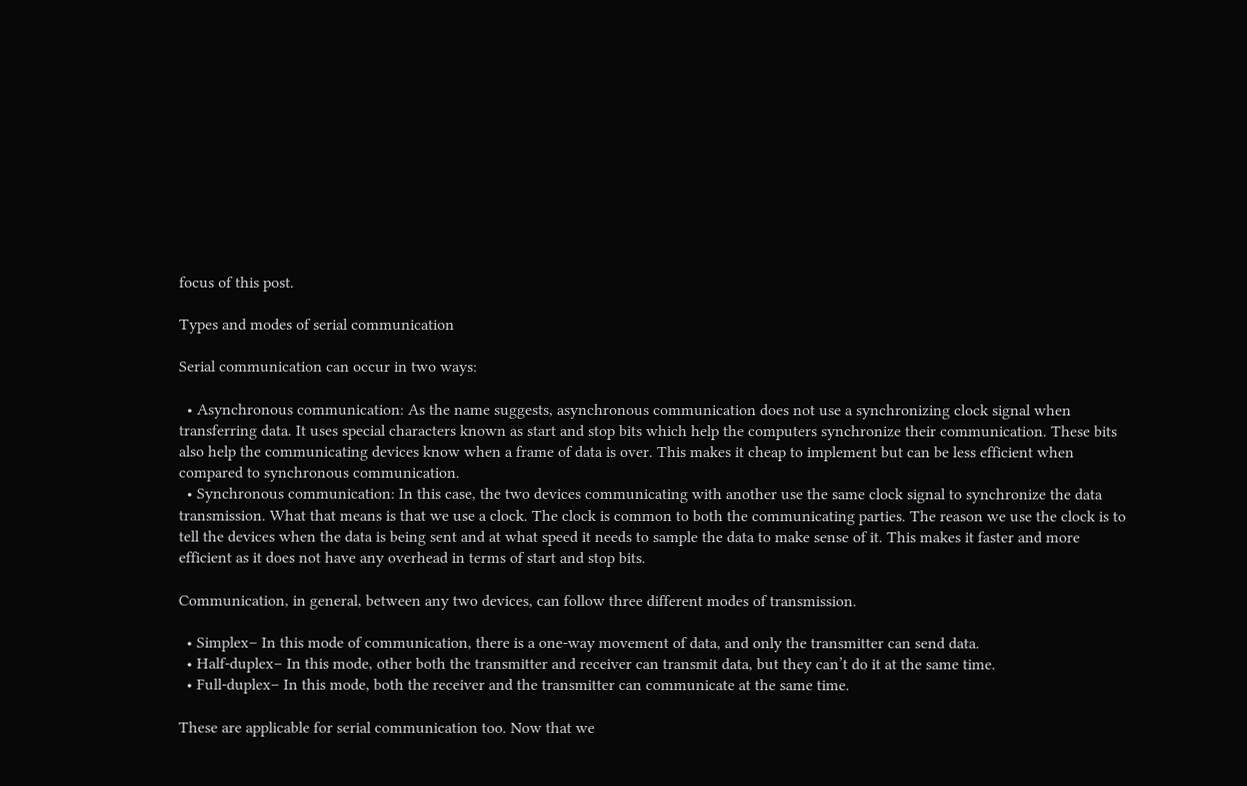focus of this post.

Types and modes of serial communication

Serial communication can occur in two ways:

  • Asynchronous communication: As the name suggests, asynchronous communication does not use a synchronizing clock signal when transferring data. It uses special characters known as start and stop bits which help the computers synchronize their communication. These bits also help the communicating devices know when a frame of data is over. This makes it cheap to implement but can be less efficient when compared to synchronous communication.
  • Synchronous communication: In this case, the two devices communicating with another use the same clock signal to synchronize the data transmission. What that means is that we use a clock. The clock is common to both the communicating parties. The reason we use the clock is to tell the devices when the data is being sent and at what speed it needs to sample the data to make sense of it. This makes it faster and more efficient as it does not have any overhead in terms of start and stop bits.

Communication, in general, between any two devices, can follow three different modes of transmission.

  • Simplex– In this mode of communication, there is a one-way movement of data, and only the transmitter can send data.
  • Half-duplex– In this mode, other both the transmitter and receiver can transmit data, but they can’t do it at the same time.
  • Full-duplex– In this mode, both the receiver and the transmitter can communicate at the same time.

These are applicable for serial communication too. Now that we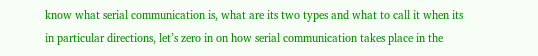know what serial communication is, what are its two types and what to call it when its in particular directions, let’s zero in on how serial communication takes place in the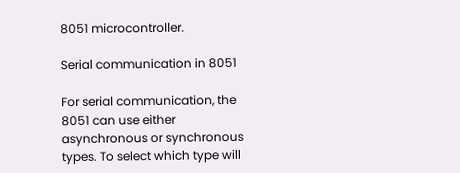8051 microcontroller.

Serial communication in 8051

For serial communication, the 8051 can use either asynchronous or synchronous types. To select which type will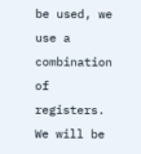be used, we use a combination of registers. We will be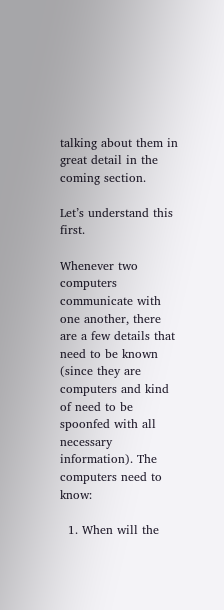talking about them in great detail in the coming section.

Let’s understand this first.

Whenever two computers communicate with one another, there are a few details that need to be known (since they are computers and kind of need to be spoonfed with all necessary information). The computers need to know:

  1. When will the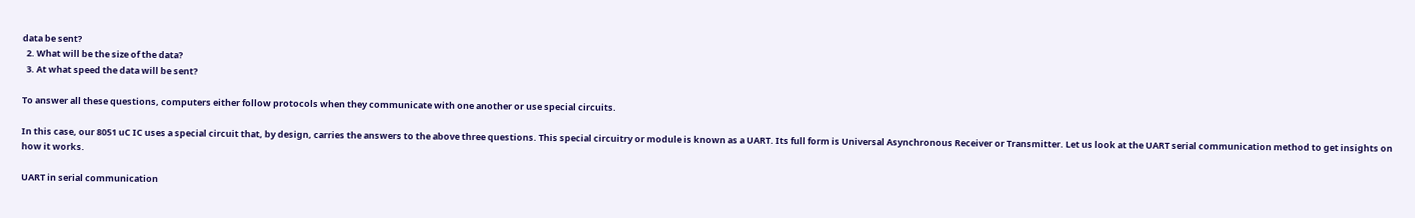data be sent?
  2. What will be the size of the data?
  3. At what speed the data will be sent?

To answer all these questions, computers either follow protocols when they communicate with one another or use special circuits.

In this case, our 8051 uC IC uses a special circuit that, by design, carries the answers to the above three questions. This special circuitry or module is known as a UART. Its full form is Universal Asynchronous Receiver or Transmitter. Let us look at the UART serial communication method to get insights on how it works.

UART in serial communication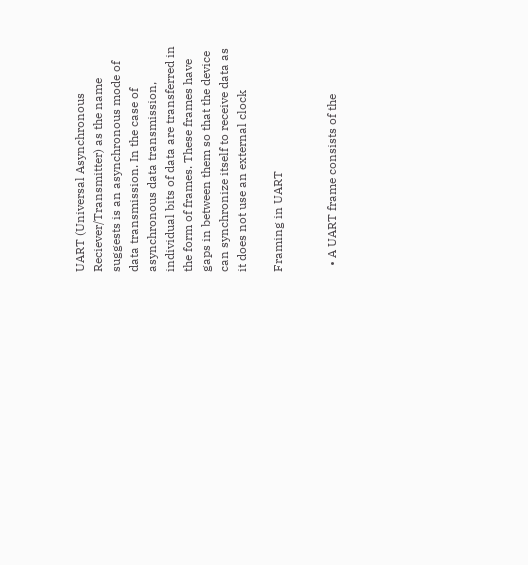UART (Universal Asynchronous Reciever/Transmitter) as the name suggests is an asynchronous mode of data transmission. In the case of asynchronous data transmission, individual bits of data are transferred in the form of frames. These frames have gaps in between them so that the device can synchronize itself to receive data as it does not use an external clock

Framing in UART


  • A UART frame consists of the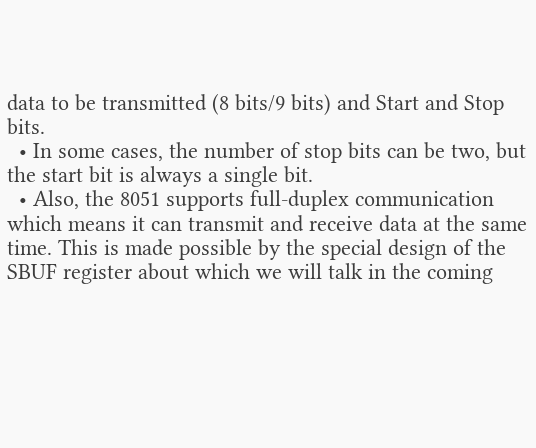data to be transmitted (8 bits/9 bits) and Start and Stop bits.
  • In some cases, the number of stop bits can be two, but the start bit is always a single bit.
  • Also, the 8051 supports full-duplex communication which means it can transmit and receive data at the same time. This is made possible by the special design of the SBUF register about which we will talk in the coming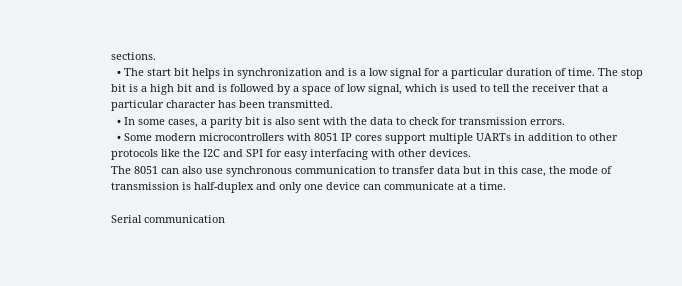sections.
  • The start bit helps in synchronization and is a low signal for a particular duration of time. The stop bit is a high bit and is followed by a space of low signal, which is used to tell the receiver that a particular character has been transmitted.
  • In some cases, a parity bit is also sent with the data to check for transmission errors.
  • Some modern microcontrollers with 8051 IP cores support multiple UARTs in addition to other protocols like the I2C and SPI for easy interfacing with other devices.
The 8051 can also use synchronous communication to transfer data but in this case, the mode of transmission is half-duplex and only one device can communicate at a time.

Serial communication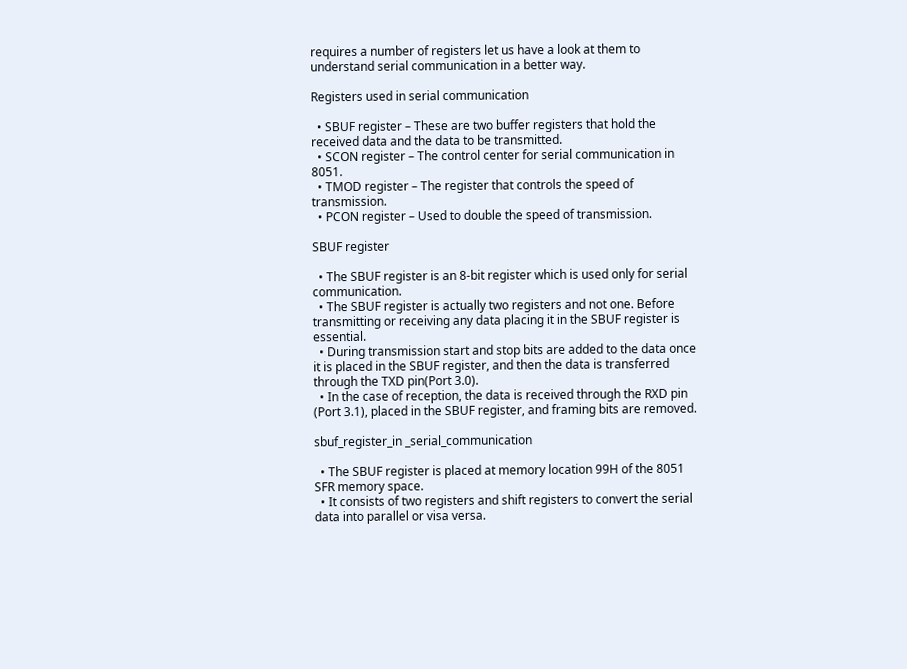requires a number of registers let us have a look at them to understand serial communication in a better way.

Registers used in serial communication

  • SBUF register – These are two buffer registers that hold the received data and the data to be transmitted.
  • SCON register – The control center for serial communication in 8051.
  • TMOD register – The register that controls the speed of transmission.
  • PCON register – Used to double the speed of transmission.

SBUF register

  • The SBUF register is an 8-bit register which is used only for serial communication.
  • The SBUF register is actually two registers and not one. Before transmitting or receiving any data placing it in the SBUF register is essential.
  • During transmission start and stop bits are added to the data once it is placed in the SBUF register, and then the data is transferred through the TXD pin(Port 3.0).
  • In the case of reception, the data is received through the RXD pin (Port 3.1), placed in the SBUF register, and framing bits are removed.

sbuf_register_in _serial_communication

  • The SBUF register is placed at memory location 99H of the 8051 SFR memory space.
  • It consists of two registers and shift registers to convert the serial data into parallel or visa versa.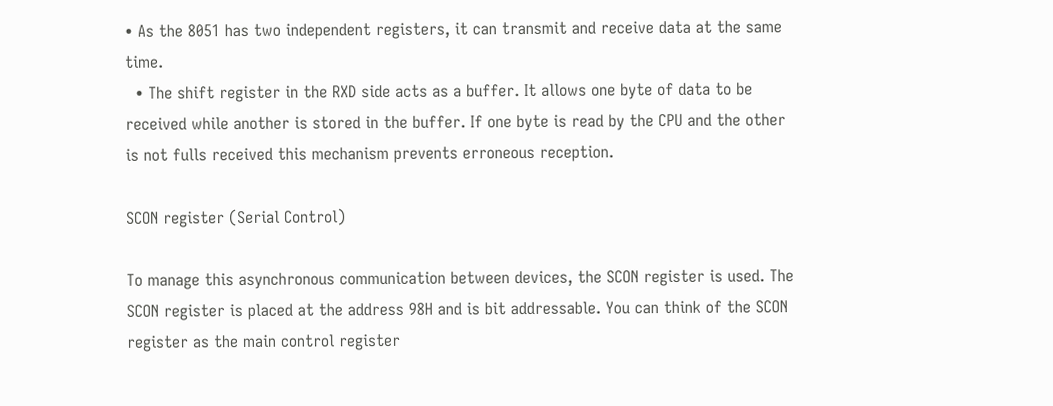• As the 8051 has two independent registers, it can transmit and receive data at the same time.
  • The shift register in the RXD side acts as a buffer. It allows one byte of data to be received while another is stored in the buffer. If one byte is read by the CPU and the other is not fulls received this mechanism prevents erroneous reception.

SCON register (Serial Control)

To manage this asynchronous communication between devices, the SCON register is used. The SCON register is placed at the address 98H and is bit addressable. You can think of the SCON register as the main control register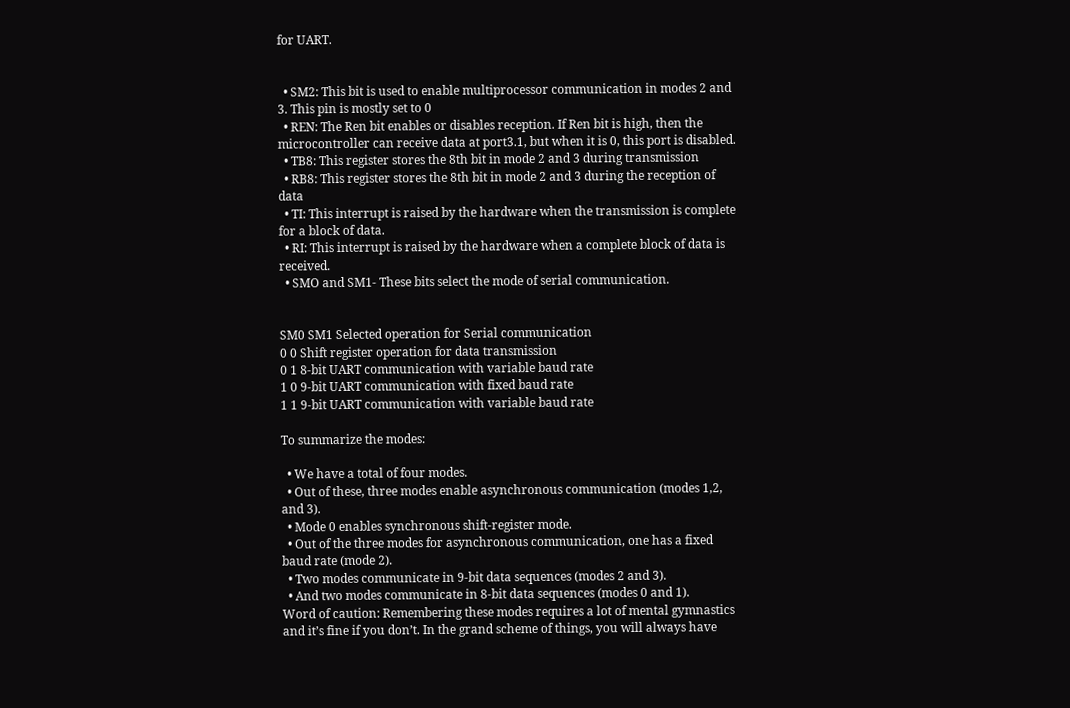for UART.


  • SM2: This bit is used to enable multiprocessor communication in modes 2 and 3. This pin is mostly set to 0
  • REN: The Ren bit enables or disables reception. If Ren bit is high, then the microcontroller can receive data at port3.1, but when it is 0, this port is disabled.
  • TB8: This register stores the 8th bit in mode 2 and 3 during transmission
  • RB8: This register stores the 8th bit in mode 2 and 3 during the reception of data
  • TI: This interrupt is raised by the hardware when the transmission is complete for a block of data.
  • RI: This interrupt is raised by the hardware when a complete block of data is received.
  • SMO and SM1- These bits select the mode of serial communication.


SM0 SM1 Selected operation for Serial communication
0 0 Shift register operation for data transmission
0 1 8-bit UART communication with variable baud rate
1 0 9-bit UART communication with fixed baud rate
1 1 9-bit UART communication with variable baud rate

To summarize the modes:

  • We have a total of four modes.
  • Out of these, three modes enable asynchronous communication (modes 1,2, and 3).
  • Mode 0 enables synchronous shift-register mode.
  • Out of the three modes for asynchronous communication, one has a fixed baud rate (mode 2).
  • Two modes communicate in 9-bit data sequences (modes 2 and 3).
  • And two modes communicate in 8-bit data sequences (modes 0 and 1).
Word of caution: Remembering these modes requires a lot of mental gymnastics and it’s fine if you don’t. In the grand scheme of things, you will always have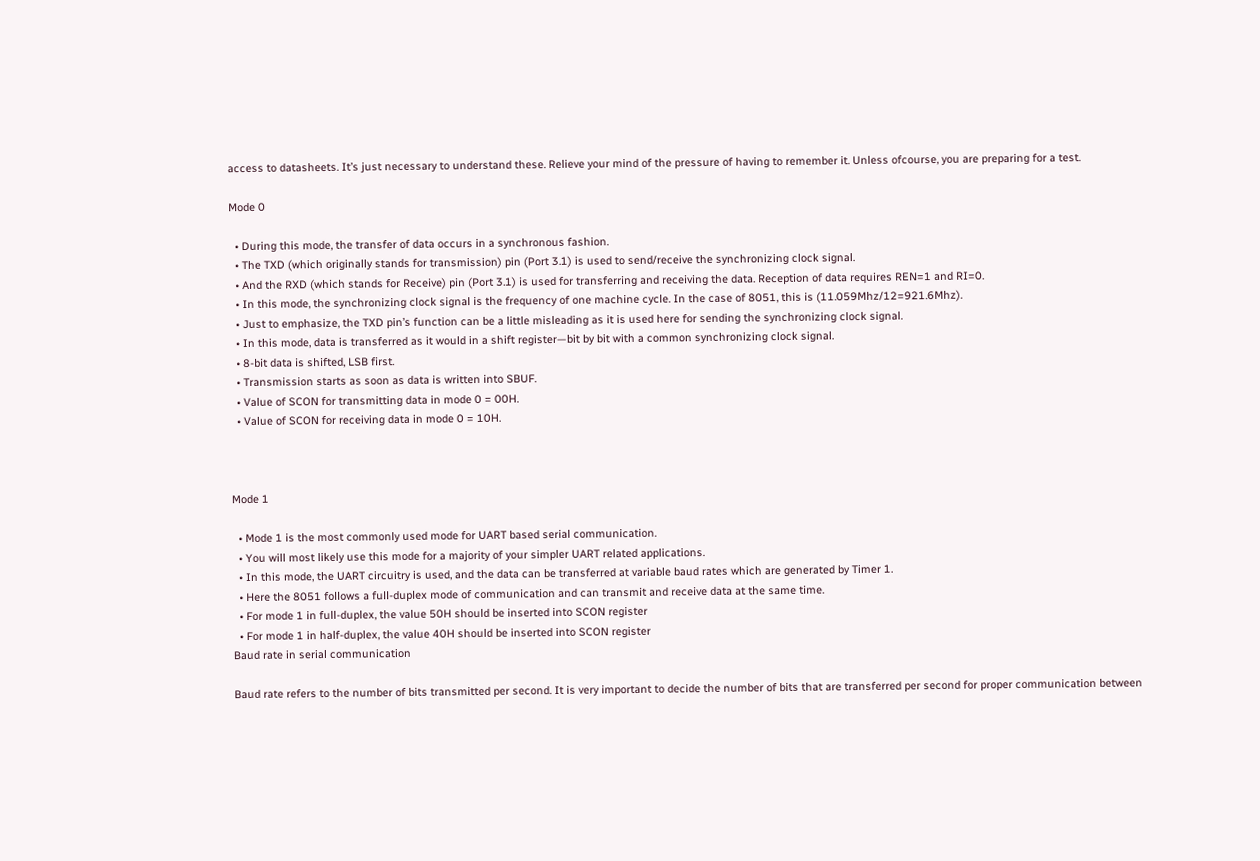access to datasheets. It’s just necessary to understand these. Relieve your mind of the pressure of having to remember it. Unless ofcourse, you are preparing for a test.

Mode 0

  • During this mode, the transfer of data occurs in a synchronous fashion.
  • The TXD (which originally stands for transmission) pin (Port 3.1) is used to send/receive the synchronizing clock signal.
  • And the RXD (which stands for Receive) pin (Port 3.1) is used for transferring and receiving the data. Reception of data requires REN=1 and RI=0.
  • In this mode, the synchronizing clock signal is the frequency of one machine cycle. In the case of 8051, this is (11.059Mhz/12=921.6Mhz).
  • Just to emphasize, the TXD pin’s function can be a little misleading as it is used here for sending the synchronizing clock signal.
  • In this mode, data is transferred as it would in a shift register—bit by bit with a common synchronizing clock signal.
  • 8-bit data is shifted, LSB first.
  • Transmission starts as soon as data is written into SBUF.
  • Value of SCON for transmitting data in mode 0 = 00H.
  • Value of SCON for receiving data in mode 0 = 10H.



Mode 1

  • Mode 1 is the most commonly used mode for UART based serial communication.
  • You will most likely use this mode for a majority of your simpler UART related applications.
  • In this mode, the UART circuitry is used, and the data can be transferred at variable baud rates which are generated by Timer 1.
  • Here the 8051 follows a full-duplex mode of communication and can transmit and receive data at the same time.
  • For mode 1 in full-duplex, the value 50H should be inserted into SCON register
  • For mode 1 in half-duplex, the value 40H should be inserted into SCON register
Baud rate in serial communication

Baud rate refers to the number of bits transmitted per second. It is very important to decide the number of bits that are transferred per second for proper communication between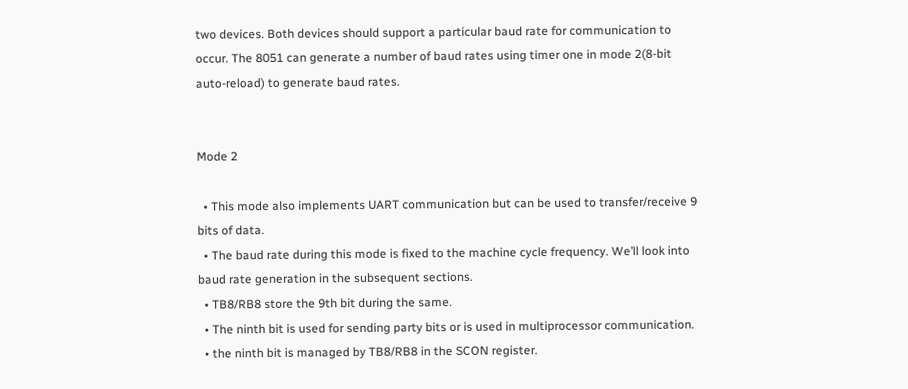two devices. Both devices should support a particular baud rate for communication to occur. The 8051 can generate a number of baud rates using timer one in mode 2(8-bit auto-reload) to generate baud rates.


Mode 2

  • This mode also implements UART communication but can be used to transfer/receive 9 bits of data.
  • The baud rate during this mode is fixed to the machine cycle frequency. We’ll look into baud rate generation in the subsequent sections.
  • TB8/RB8 store the 9th bit during the same.
  • The ninth bit is used for sending party bits or is used in multiprocessor communication.
  • the ninth bit is managed by TB8/RB8 in the SCON register.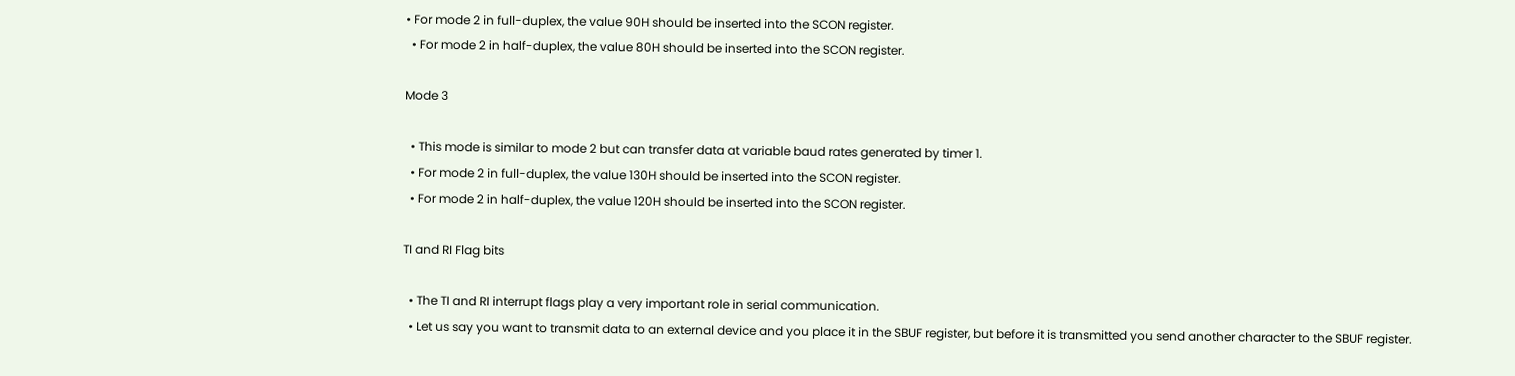• For mode 2 in full-duplex, the value 90H should be inserted into the SCON register.
  • For mode 2 in half-duplex, the value 80H should be inserted into the SCON register.

Mode 3

  • This mode is similar to mode 2 but can transfer data at variable baud rates generated by timer 1.
  • For mode 2 in full-duplex, the value 130H should be inserted into the SCON register.
  • For mode 2 in half-duplex, the value 120H should be inserted into the SCON register.

TI and RI Flag bits

  • The TI and RI interrupt flags play a very important role in serial communication.
  • Let us say you want to transmit data to an external device and you place it in the SBUF register, but before it is transmitted you send another character to the SBUF register.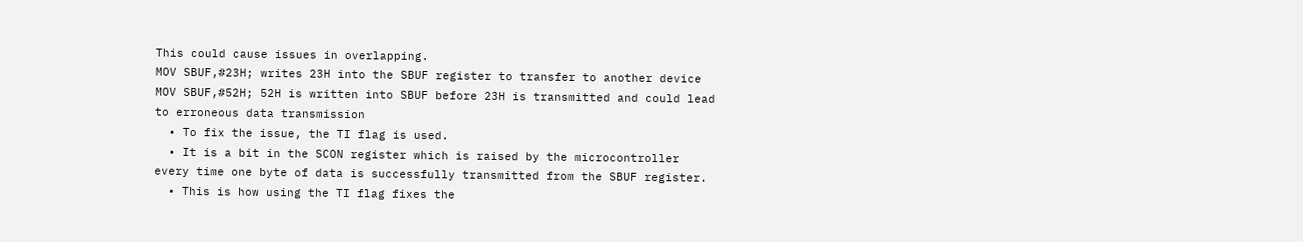This could cause issues in overlapping.
MOV SBUF,#23H; writes 23H into the SBUF register to transfer to another device
MOV SBUF,#52H; 52H is written into SBUF before 23H is transmitted and could lead to erroneous data transmission
  • To fix the issue, the TI flag is used.
  • It is a bit in the SCON register which is raised by the microcontroller every time one byte of data is successfully transmitted from the SBUF register.
  • This is how using the TI flag fixes the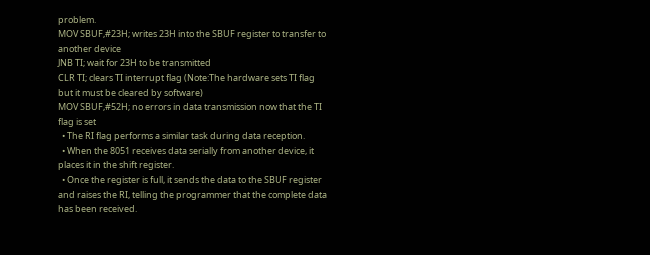problem.
MOV SBUF,#23H; writes 23H into the SBUF register to transfer to another device
JNB TI; wait for 23H to be transmitted
CLR TI; clears TI interrupt flag (Note:The hardware sets TI flag but it must be cleared by software)
MOV SBUF,#52H; no errors in data transmission now that the TI flag is set
  • The RI flag performs a similar task during data reception.
  • When the 8051 receives data serially from another device, it places it in the shift register.
  • Once the register is full, it sends the data to the SBUF register and raises the RI, telling the programmer that the complete data has been received.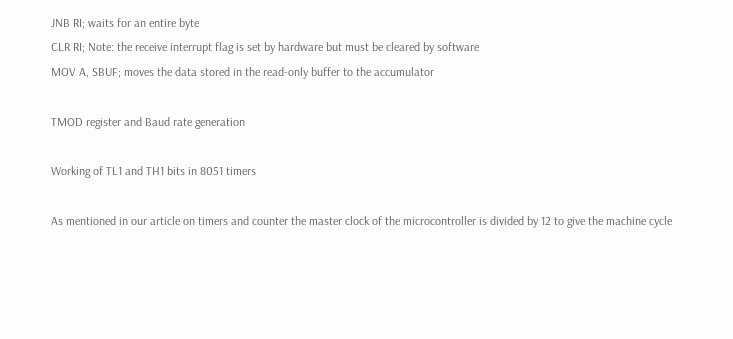JNB RI; waits for an entire byte
CLR RI; Note: the receive interrupt flag is set by hardware but must be cleared by software
MOV A, SBUF; moves the data stored in the read-only buffer to the accumulator

TMOD register and Baud rate generation

Working of TL1 and TH1 bits in 8051 timers

As mentioned in our article on timers and counter the master clock of the microcontroller is divided by 12 to give the machine cycle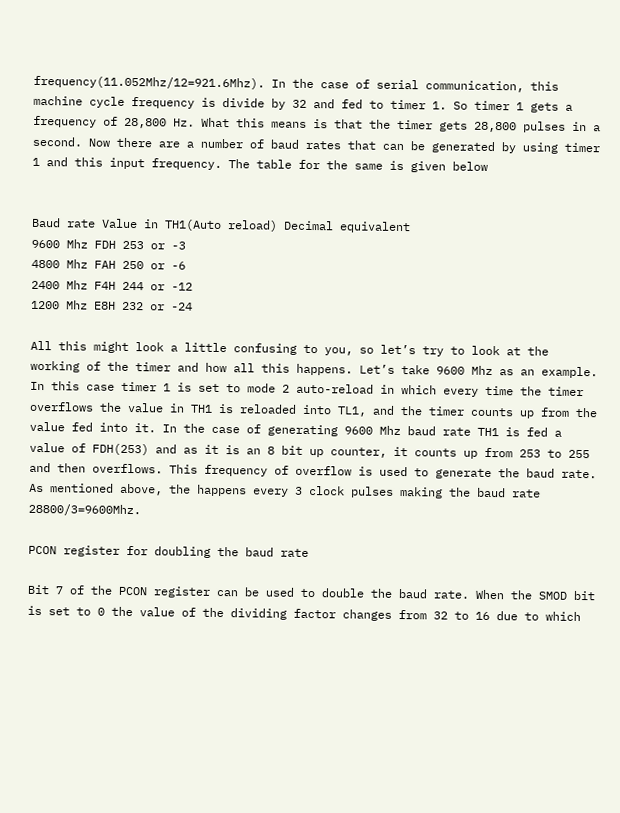frequency(11.052Mhz/12=921.6Mhz). In the case of serial communication, this machine cycle frequency is divide by 32 and fed to timer 1. So timer 1 gets a frequency of 28,800 Hz. What this means is that the timer gets 28,800 pulses in a second. Now there are a number of baud rates that can be generated by using timer 1 and this input frequency. The table for the same is given below


Baud rate Value in TH1(Auto reload) Decimal equivalent
9600 Mhz FDH 253 or -3
4800 Mhz FAH 250 or -6
2400 Mhz F4H 244 or -12
1200 Mhz E8H 232 or -24

All this might look a little confusing to you, so let’s try to look at the working of the timer and how all this happens. Let’s take 9600 Mhz as an example. In this case timer 1 is set to mode 2 auto-reload in which every time the timer overflows the value in TH1 is reloaded into TL1, and the timer counts up from the value fed into it. In the case of generating 9600 Mhz baud rate TH1 is fed a value of FDH(253) and as it is an 8 bit up counter, it counts up from 253 to 255 and then overflows. This frequency of overflow is used to generate the baud rate. As mentioned above, the happens every 3 clock pulses making the baud rate 28800/3=9600Mhz.

PCON register for doubling the baud rate

Bit 7 of the PCON register can be used to double the baud rate. When the SMOD bit is set to 0 the value of the dividing factor changes from 32 to 16 due to which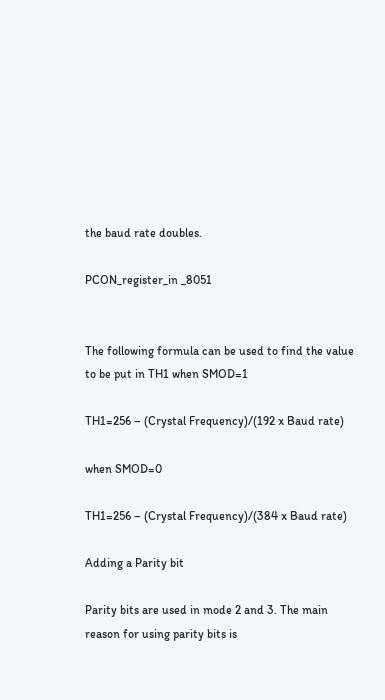the baud rate doubles.

PCON_register_in _8051


The following formula can be used to find the value to be put in TH1 when SMOD=1

TH1=256 – (Crystal Frequency)/(192 x Baud rate)

when SMOD=0

TH1=256 – (Crystal Frequency)/(384 x Baud rate)

Adding a Parity bit

Parity bits are used in mode 2 and 3. The main reason for using parity bits is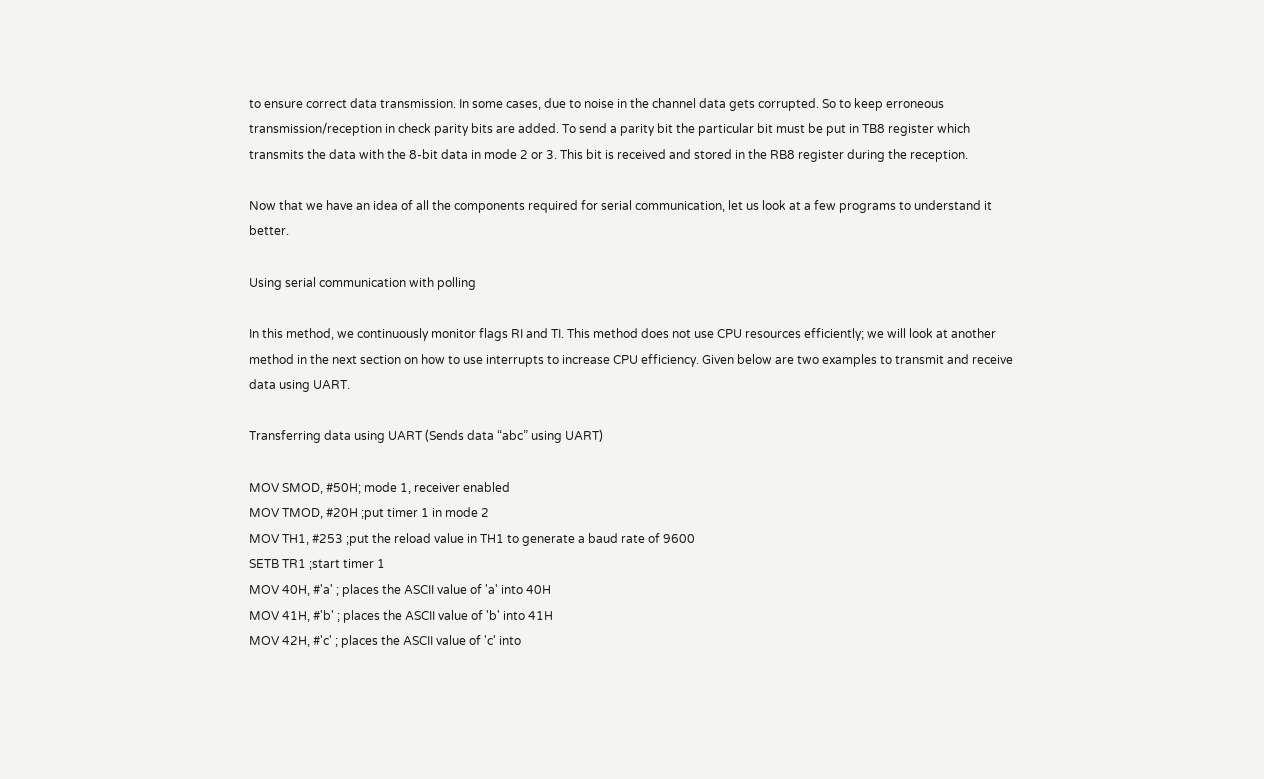to ensure correct data transmission. In some cases, due to noise in the channel data gets corrupted. So to keep erroneous transmission/reception in check parity bits are added. To send a parity bit the particular bit must be put in TB8 register which transmits the data with the 8-bit data in mode 2 or 3. This bit is received and stored in the RB8 register during the reception.

Now that we have an idea of all the components required for serial communication, let us look at a few programs to understand it better.

Using serial communication with polling

In this method, we continuously monitor flags RI and TI. This method does not use CPU resources efficiently; we will look at another method in the next section on how to use interrupts to increase CPU efficiency. Given below are two examples to transmit and receive data using UART.

Transferring data using UART (Sends data “abc” using UART)

MOV SMOD, #50H; mode 1, receiver enabled
MOV TMOD, #20H ;put timer 1 in mode 2
MOV TH1, #253 ;put the reload value in TH1 to generate a baud rate of 9600
SETB TR1 ;start timer 1
MOV 40H, #'a' ; places the ASCII value of 'a' into 40H
MOV 41H, #'b' ; places the ASCII value of 'b' into 41H
MOV 42H, #'c' ; places the ASCII value of 'c' into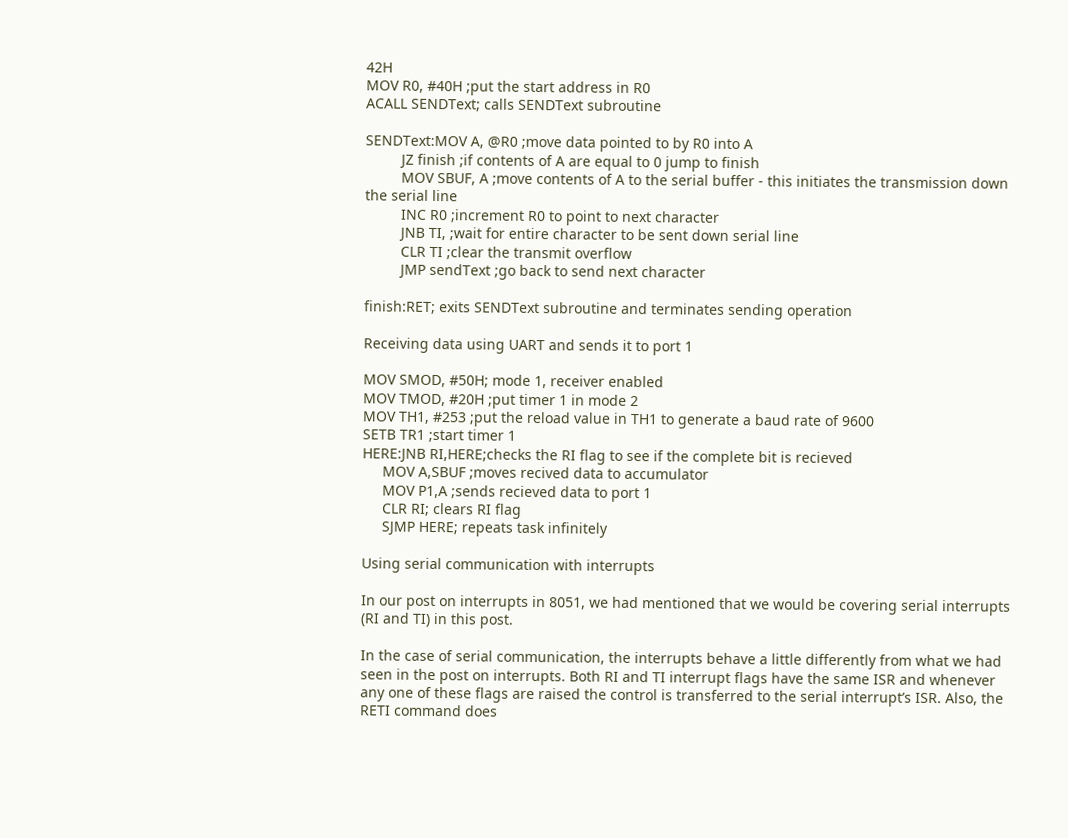42H
MOV R0, #40H ;put the start address in R0
ACALL SENDText; calls SENDText subroutine

SENDText:MOV A, @R0 ;move data pointed to by R0 into A
         JZ finish ;if contents of A are equal to 0 jump to finish
         MOV SBUF, A ;move contents of A to the serial buffer - this initiates the transmission down the serial line
         INC R0 ;increment R0 to point to next character
         JNB TI, ;wait for entire character to be sent down serial line
         CLR TI ;clear the transmit overflow
         JMP sendText ;go back to send next character

finish:RET; exits SENDText subroutine and terminates sending operation

Receiving data using UART and sends it to port 1

MOV SMOD, #50H; mode 1, receiver enabled
MOV TMOD, #20H ;put timer 1 in mode 2
MOV TH1, #253 ;put the reload value in TH1 to generate a baud rate of 9600
SETB TR1 ;start timer 1
HERE:JNB RI,HERE;checks the RI flag to see if the complete bit is recieved
     MOV A,SBUF ;moves recived data to accumulator
     MOV P1,A ;sends recieved data to port 1
     CLR RI; clears RI flag
     SJMP HERE; repeats task infinitely

Using serial communication with interrupts

In our post on interrupts in 8051, we had mentioned that we would be covering serial interrupts (RI and TI) in this post.

In the case of serial communication, the interrupts behave a little differently from what we had seen in the post on interrupts. Both RI and TI interrupt flags have the same ISR and whenever any one of these flags are raised the control is transferred to the serial interrupt’s ISR. Also, the RETI command does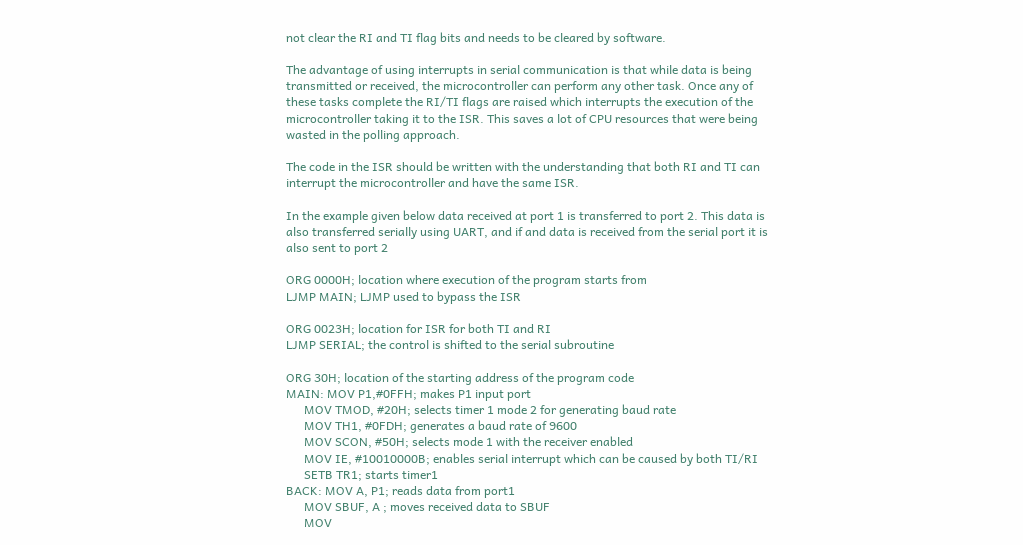not clear the RI and TI flag bits and needs to be cleared by software.

The advantage of using interrupts in serial communication is that while data is being transmitted or received, the microcontroller can perform any other task. Once any of these tasks complete the RI/TI flags are raised which interrupts the execution of the microcontroller taking it to the ISR. This saves a lot of CPU resources that were being wasted in the polling approach.

The code in the ISR should be written with the understanding that both RI and TI can interrupt the microcontroller and have the same ISR.

In the example given below data received at port 1 is transferred to port 2. This data is also transferred serially using UART, and if and data is received from the serial port it is also sent to port 2

ORG 0000H; location where execution of the program starts from
LJMP MAIN; LJMP used to bypass the ISR

ORG 0023H; location for ISR for both TI and RI
LJMP SERIAL; the control is shifted to the serial subroutine

ORG 30H; location of the starting address of the program code
MAIN: MOV P1,#0FFH; makes P1 input port
      MOV TMOD, #20H; selects timer 1 mode 2 for generating baud rate
      MOV TH1, #0FDH; generates a baud rate of 9600
      MOV SCON, #50H; selects mode 1 with the receiver enabled
      MOV IE, #10010000B; enables serial interrupt which can be caused by both TI/RI
      SETB TR1; starts timer1
BACK: MOV A, P1; reads data from port1
      MOV SBUF, A ; moves received data to SBUF
      MOV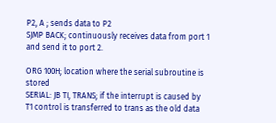P2, A ; sends data to P2
SJMP BACK; continuously receives data from port 1 and send it to port 2.

ORG 100H; location where the serial subroutine is stored
SERIAL: JB TI, TRANS; if the interrupt is caused by T1 control is transferred to trans as the old data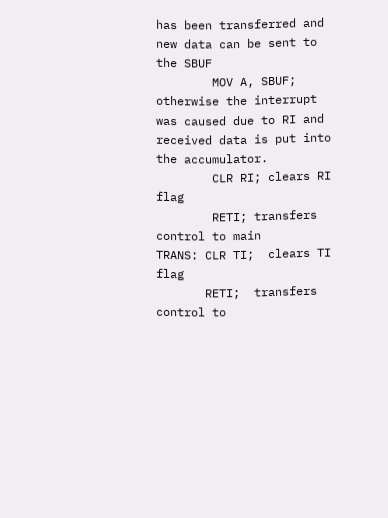has been transferred and new data can be sent to the SBUF
        MOV A, SBUF; otherwise the interrupt was caused due to RI and received data is put into the accumulator.
        CLR RI; clears RI flag
        RETI; transfers control to main
TRANS: CLR TI;  clears TI flag
       RETI;  transfers control to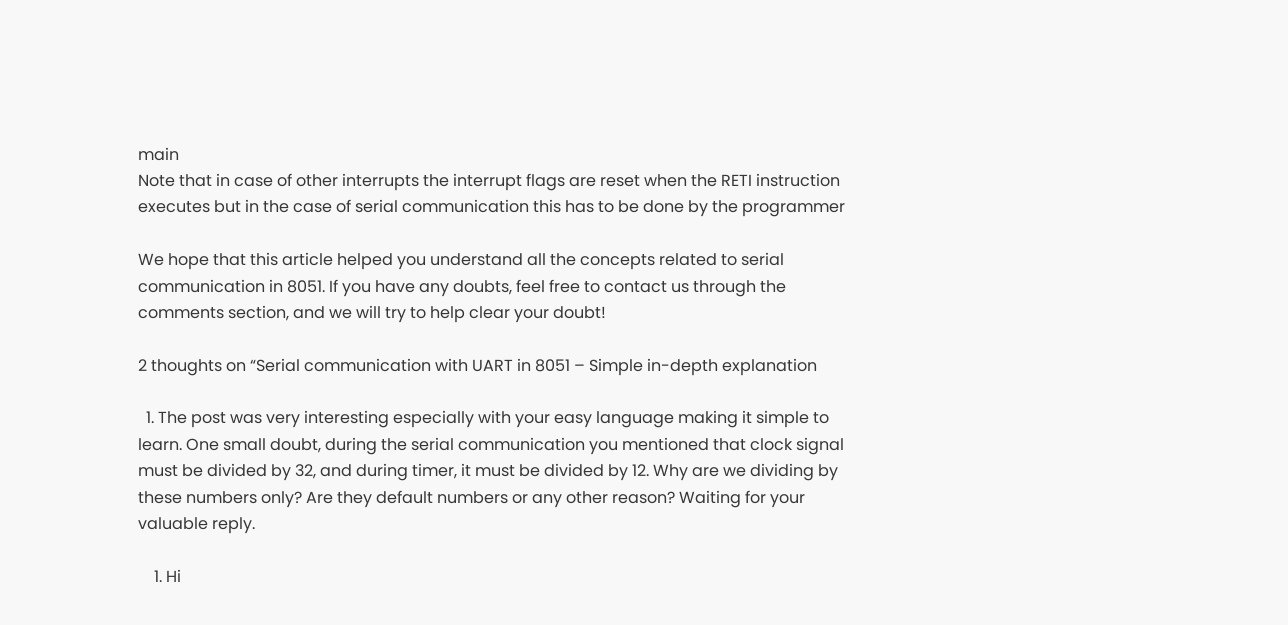main
Note that in case of other interrupts the interrupt flags are reset when the RETI instruction executes but in the case of serial communication this has to be done by the programmer

We hope that this article helped you understand all the concepts related to serial communication in 8051. If you have any doubts, feel free to contact us through the comments section, and we will try to help clear your doubt!

2 thoughts on “Serial communication with UART in 8051 – Simple in-depth explanation

  1. The post was very interesting especially with your easy language making it simple to learn. One small doubt, during the serial communication you mentioned that clock signal must be divided by 32, and during timer, it must be divided by 12. Why are we dividing by these numbers only? Are they default numbers or any other reason? Waiting for your valuable reply.

    1. Hi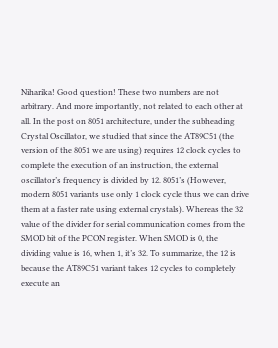Niharika! Good question! These two numbers are not arbitrary. And more importantly, not related to each other at all. In the post on 8051 architecture, under the subheading Crystal Oscillator, we studied that since the AT89C51 (the version of the 8051 we are using) requires 12 clock cycles to complete the execution of an instruction, the external oscillator’s frequency is divided by 12. 8051’s (However, modern 8051 variants use only 1 clock cycle thus we can drive them at a faster rate using external crystals). Whereas the 32 value of the divider for serial communication comes from the SMOD bit of the PCON register. When SMOD is 0, the dividing value is 16, when 1, it’s 32. To summarize, the 12 is because the AT89C51 variant takes 12 cycles to completely execute an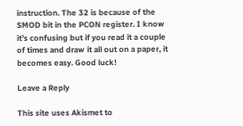instruction. The 32 is because of the SMOD bit in the PCON register. I know it’s confusing but if you read it a couple of times and draw it all out on a paper, it becomes easy. Good luck!

Leave a Reply

This site uses Akismet to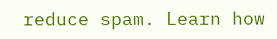reduce spam. Learn how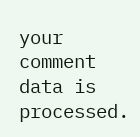your comment data is processed.